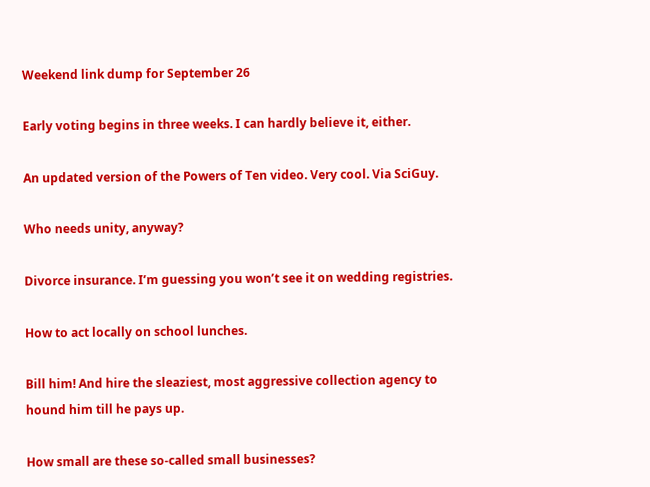Weekend link dump for September 26

Early voting begins in three weeks. I can hardly believe it, either.

An updated version of the Powers of Ten video. Very cool. Via SciGuy.

Who needs unity, anyway?

Divorce insurance. I’m guessing you won’t see it on wedding registries.

How to act locally on school lunches.

Bill him! And hire the sleaziest, most aggressive collection agency to hound him till he pays up.

How small are these so-called small businesses?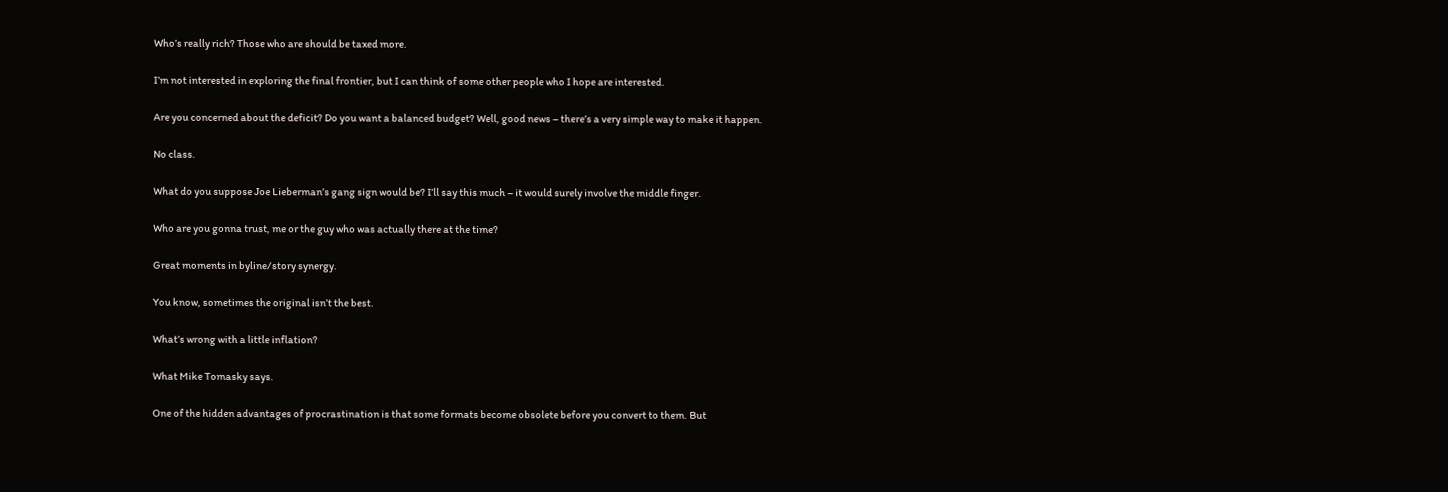Who’s really rich? Those who are should be taxed more.

I’m not interested in exploring the final frontier, but I can think of some other people who I hope are interested.

Are you concerned about the deficit? Do you want a balanced budget? Well, good news – there’s a very simple way to make it happen.

No class.

What do you suppose Joe Lieberman’s gang sign would be? I’ll say this much – it would surely involve the middle finger.

Who are you gonna trust, me or the guy who was actually there at the time?

Great moments in byline/story synergy.

You know, sometimes the original isn’t the best.

What’s wrong with a little inflation?

What Mike Tomasky says.

One of the hidden advantages of procrastination is that some formats become obsolete before you convert to them. But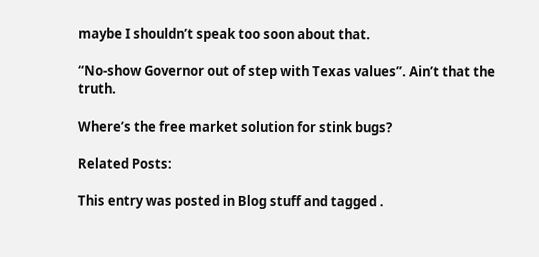maybe I shouldn’t speak too soon about that.

“No-show Governor out of step with Texas values”. Ain’t that the truth.

Where’s the free market solution for stink bugs?

Related Posts:

This entry was posted in Blog stuff and tagged .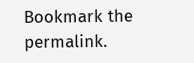Bookmark the permalink.